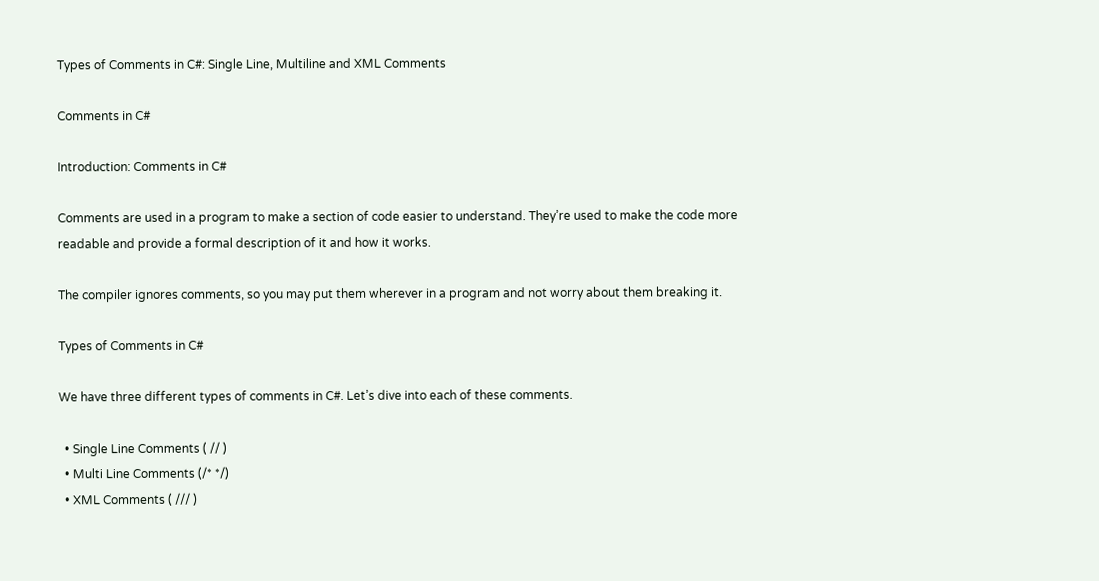Types of Comments in C#: Single Line, Multiline and XML Comments

Comments in C#

Introduction: Comments in C#

Comments are used in a program to make a section of code easier to understand. They’re used to make the code more readable and provide a formal description of it and how it works.

The compiler ignores comments, so you may put them wherever in a program and not worry about them breaking it.

Types of Comments in C#

We have three different types of comments in C#. Let’s dive into each of these comments.

  • Single Line Comments ( // )
  • Multi Line Comments (/* */)
  • XML Comments ( /// )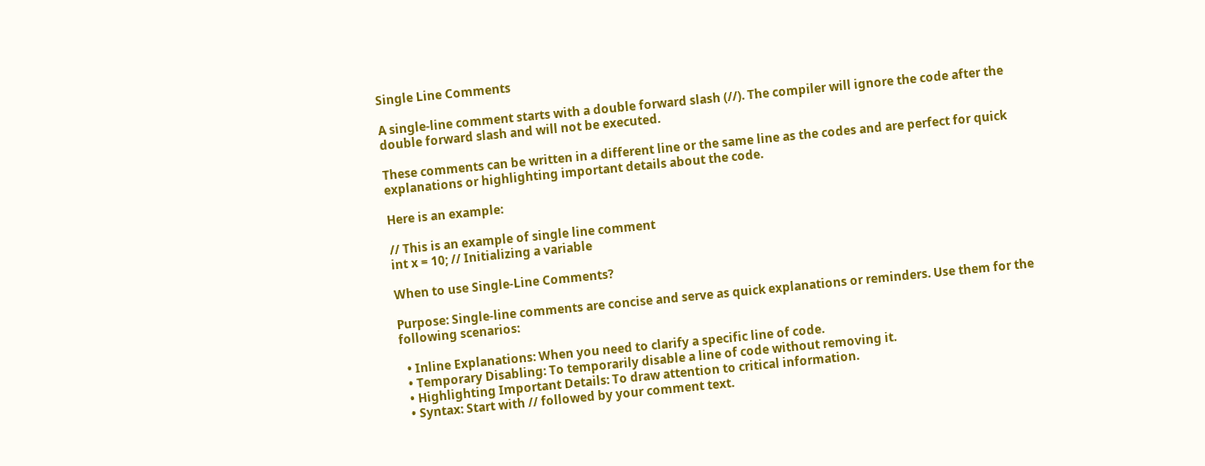Single Line Comments

A single-line comment starts with a double forward slash (//). The compiler will ignore the code after the double forward slash and will not be executed.

These comments can be written in a different line or the same line as the codes and are perfect for quick explanations or highlighting important details about the code.

Here is an example:

// This is an example of single line comment
int x = 10; // Initializing a variable

When to use Single-Line Comments?

Purpose: Single-line comments are concise and serve as quick explanations or reminders. Use them for the following scenarios:

  • Inline Explanations: When you need to clarify a specific line of code.
  • Temporary Disabling: To temporarily disable a line of code without removing it.
  • Highlighting Important Details: To draw attention to critical information.
  • Syntax: Start with // followed by your comment text.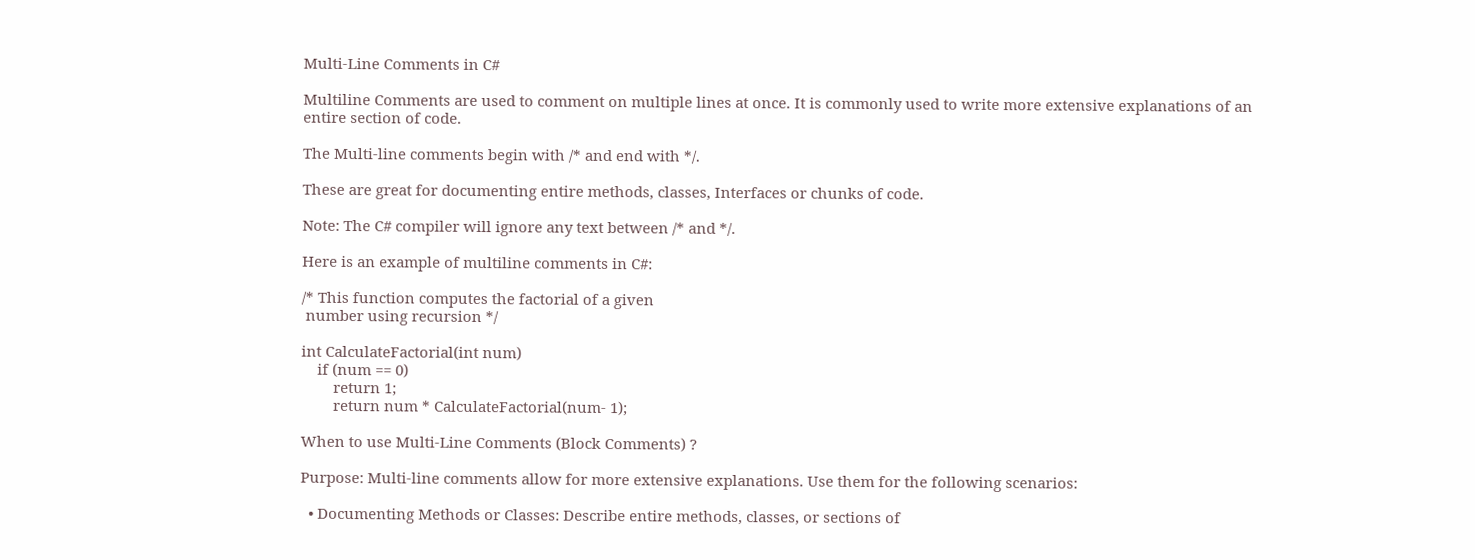Multi-Line Comments in C#

Multiline Comments are used to comment on multiple lines at once. It is commonly used to write more extensive explanations of an entire section of code.

The Multi-line comments begin with /* and end with */.

These are great for documenting entire methods, classes, Interfaces or chunks of code.

Note: The C# compiler will ignore any text between /* and */.

Here is an example of multiline comments in C#:

/* This function computes the factorial of a given
 number using recursion */

int CalculateFactorial(int num)
    if (num == 0)
        return 1;
        return num * CalculateFactorial(num- 1);

When to use Multi-Line Comments (Block Comments) ?

Purpose: Multi-line comments allow for more extensive explanations. Use them for the following scenarios:

  • Documenting Methods or Classes: Describe entire methods, classes, or sections of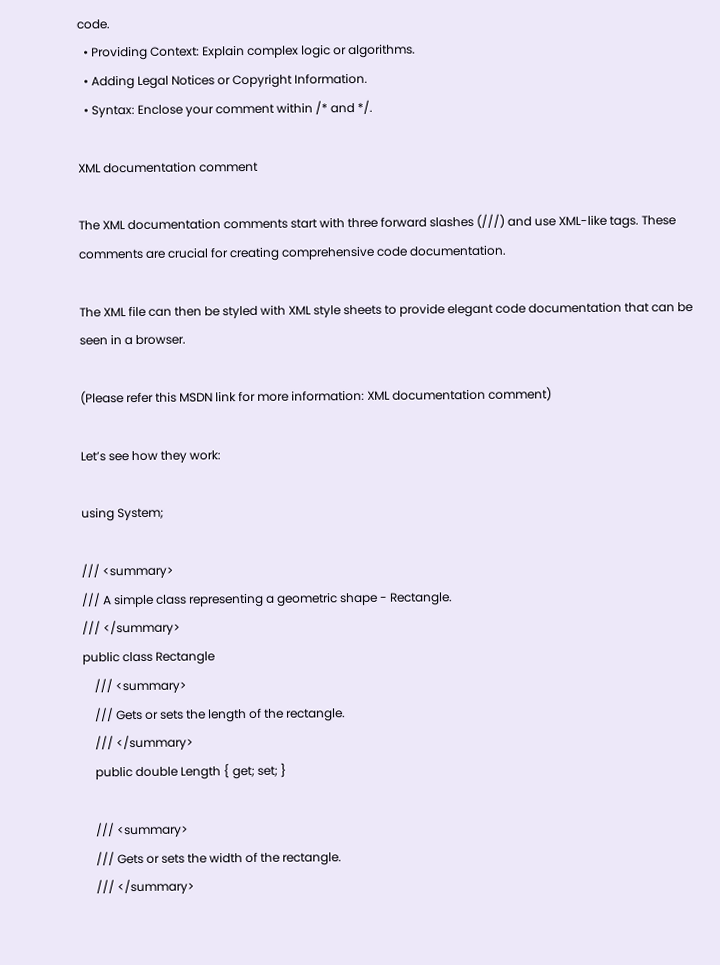code.
  • Providing Context: Explain complex logic or algorithms.
  • Adding Legal Notices or Copyright Information.
  • Syntax: Enclose your comment within /* and */.

XML documentation comment

The XML documentation comments start with three forward slashes (///) and use XML-like tags. These comments are crucial for creating comprehensive code documentation.

The XML file can then be styled with XML style sheets to provide elegant code documentation that can be seen in a browser.

(Please refer this MSDN link for more information: XML documentation comment)

Let’s see how they work:

using System;

/// <summary>
/// A simple class representing a geometric shape - Rectangle.
/// </summary>
public class Rectangle
    /// <summary>
    /// Gets or sets the length of the rectangle.
    /// </summary>
    public double Length { get; set; }

    /// <summary>
    /// Gets or sets the width of the rectangle.
    /// </summary>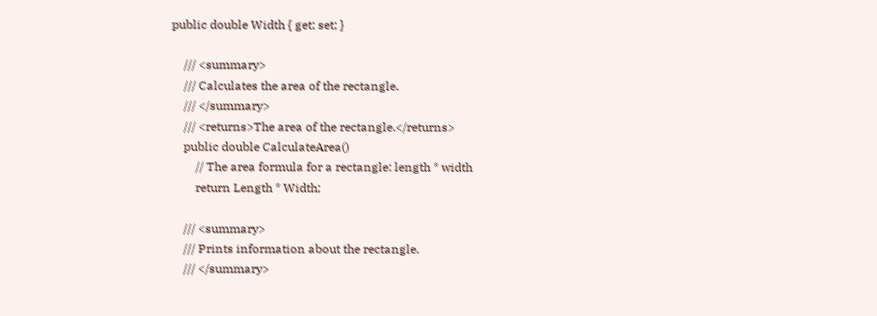public double Width { get; set; }

    /// <summary>
    /// Calculates the area of the rectangle.
    /// </summary>
    /// <returns>The area of the rectangle.</returns>
    public double CalculateArea()
        // The area formula for a rectangle: length * width
        return Length * Width;

    /// <summary>
    /// Prints information about the rectangle.
    /// </summary>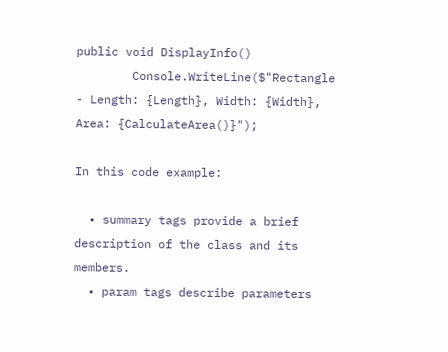public void DisplayInfo()
        Console.WriteLine($"Rectangle - Length: {Length}, Width: {Width}, Area: {CalculateArea()}");

In this code example:

  • summary tags provide a brief description of the class and its members.
  • param tags describe parameters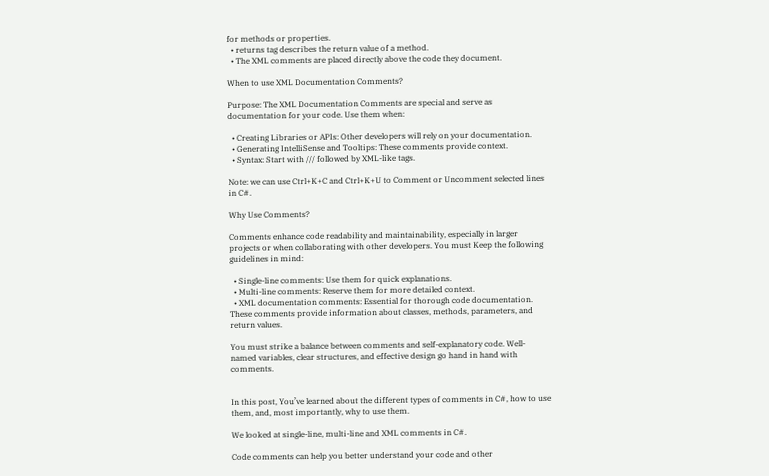for methods or properties.
  • returns tag describes the return value of a method.
  • The XML comments are placed directly above the code they document.

When to use XML Documentation Comments?

Purpose: The XML Documentation Comments are special and serve as documentation for your code. Use them when:

  • Creating Libraries or APIs: Other developers will rely on your documentation.
  • Generating IntelliSense and Tooltips: These comments provide context.
  • Syntax: Start with /// followed by XML-like tags.

Note: we can use Ctrl+K+C and Ctrl+K+U to Comment or Uncomment selected lines in C#.

Why Use Comments?

Comments enhance code readability and maintainability, especially in larger projects or when collaborating with other developers. You must Keep the following guidelines in mind:

  • Single-line comments: Use them for quick explanations.
  • Multi-line comments: Reserve them for more detailed context.
  • XML documentation comments: Essential for thorough code documentation. These comments provide information about classes, methods, parameters, and return values.

You must strike a balance between comments and self-explanatory code. Well-named variables, clear structures, and effective design go hand in hand with comments.


In this post, You’ve learned about the different types of comments in C#, how to use them, and, most importantly, why to use them.

We looked at single-line, multi-line and XML comments in C#.

Code comments can help you better understand your code and other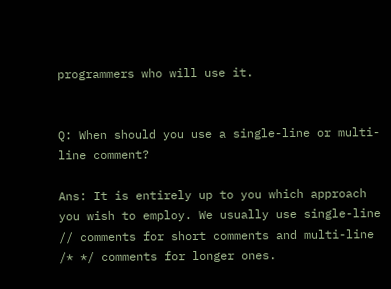programmers who will use it.


Q: When should you use a single-line or multi-line comment?

Ans: It is entirely up to you which approach you wish to employ. We usually use single-line // comments for short comments and multi-line /* */ comments for longer ones.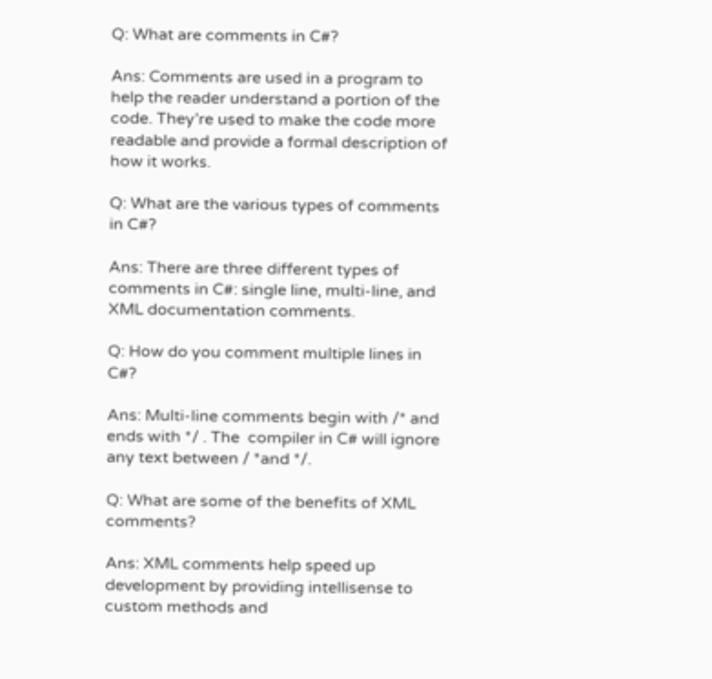Q: What are comments in C#?

Ans: Comments are used in a program to help the reader understand a portion of the code. They’re used to make the code more readable and provide a formal description of how it works.

Q: What are the various types of comments in C#?

Ans: There are three different types of comments in C#: single line, multi-line, and XML documentation comments.

Q: How do you comment multiple lines in C#?

Ans: Multi-line comments begin with /* and ends with */ . The  compiler in C# will ignore any text between / *and */.

Q: What are some of the benefits of XML comments?

Ans: XML comments help speed up development by providing intellisense to custom methods and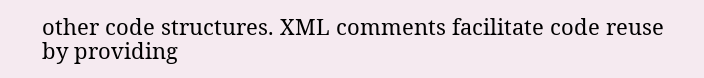other code structures. XML comments facilitate code reuse by providing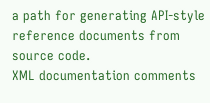a path for generating API-style reference documents from source code.
XML documentation comments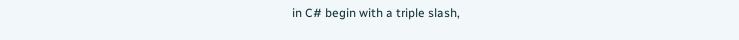in C# begin with a triple slash,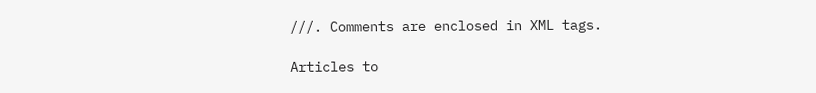///. Comments are enclosed in XML tags.

Articles to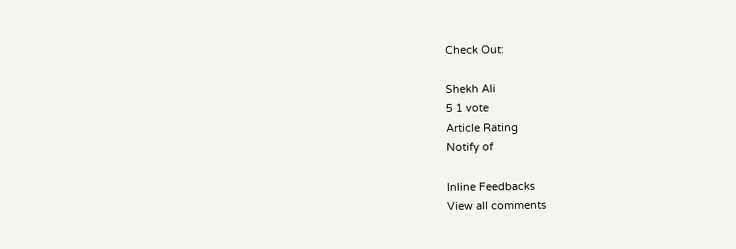Check Out:

Shekh Ali
5 1 vote
Article Rating
Notify of

Inline Feedbacks
View all comments